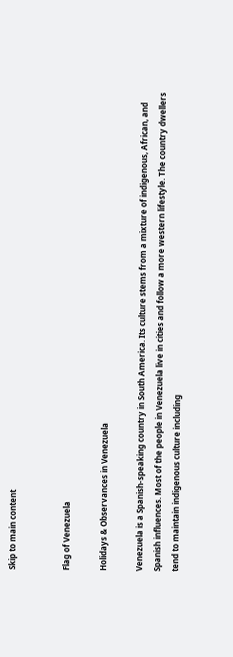Skip to main content


Flag of Venezuela

Holidays & Observances in Venezuela

Venezuela is a Spanish-speaking country in South America. Its culture stems from a mixture of indigenous, African, and Spanish influences. Most of the people in Venezuela live in cities and follow a more western lifestyle. The country dwellers tend to maintain indigenous culture including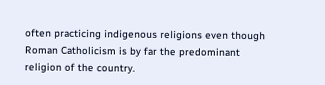often practicing indigenous religions even though Roman Catholicism is by far the predominant religion of the country.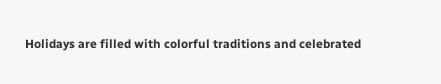Holidays are filled with colorful traditions and celebrated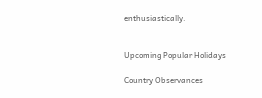enthusiastically.


Upcoming Popular Holidays

Country Observances